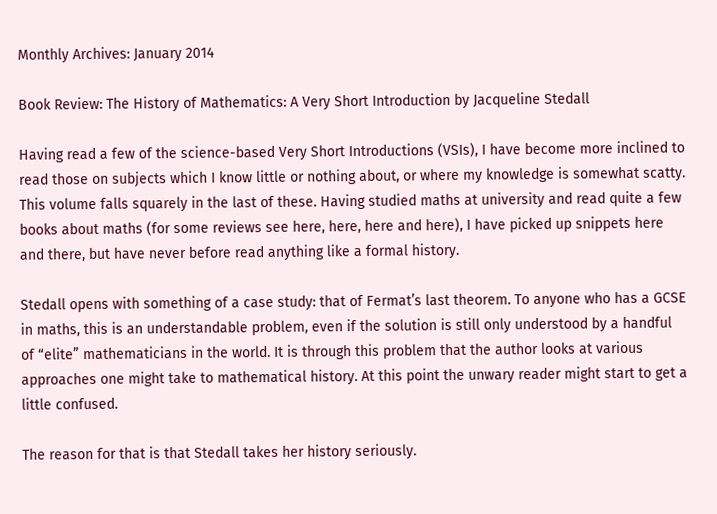Monthly Archives: January 2014

Book Review: The History of Mathematics: A Very Short Introduction by Jacqueline Stedall

Having read a few of the science-based Very Short Introductions (VSIs), I have become more inclined to read those on subjects which I know little or nothing about, or where my knowledge is somewhat scatty. This volume falls squarely in the last of these. Having studied maths at university and read quite a few books about maths (for some reviews see here, here, here and here), I have picked up snippets here and there, but have never before read anything like a formal history.

Stedall opens with something of a case study: that of Fermat’s last theorem. To anyone who has a GCSE in maths, this is an understandable problem, even if the solution is still only understood by a handful of “elite” mathematicians in the world. It is through this problem that the author looks at various approaches one might take to mathematical history. At this point the unwary reader might start to get a little confused.

The reason for that is that Stedall takes her history seriously.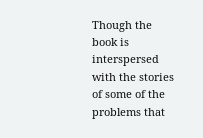Though the book is interspersed with the stories of some of the problems that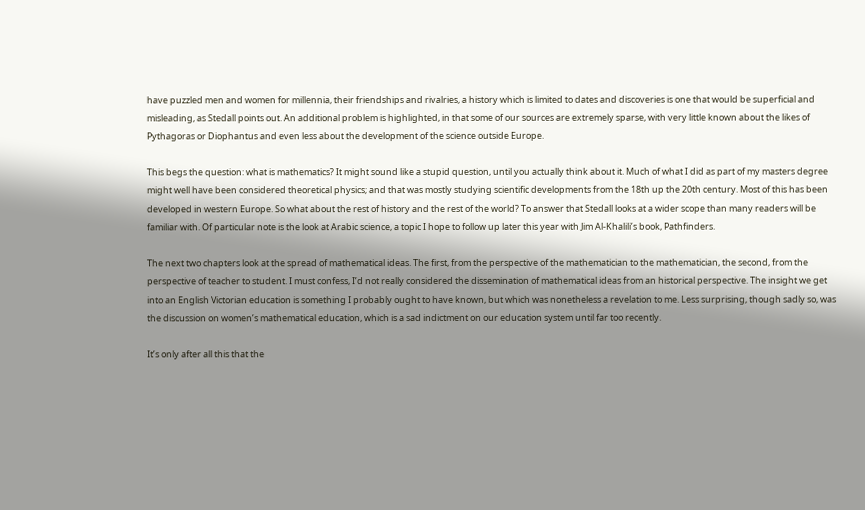have puzzled men and women for millennia, their friendships and rivalries, a history which is limited to dates and discoveries is one that would be superficial and misleading, as Stedall points out. An additional problem is highlighted, in that some of our sources are extremely sparse, with very little known about the likes of Pythagoras or Diophantus and even less about the development of the science outside Europe.

This begs the question: what is mathematics? It might sound like a stupid question, until you actually think about it. Much of what I did as part of my masters degree might well have been considered theoretical physics; and that was mostly studying scientific developments from the 18th up the 20th century. Most of this has been developed in western Europe. So what about the rest of history and the rest of the world? To answer that Stedall looks at a wider scope than many readers will be familiar with. Of particular note is the look at Arabic science, a topic I hope to follow up later this year with Jim Al-Khalili’s book, Pathfinders.

The next two chapters look at the spread of mathematical ideas. The first, from the perspective of the mathematician to the mathematician, the second, from the perspective of teacher to student. I must confess, I’d not really considered the dissemination of mathematical ideas from an historical perspective. The insight we get into an English Victorian education is something I probably ought to have known, but which was nonetheless a revelation to me. Less surprising, though sadly so, was the discussion on women’s mathematical education, which is a sad indictment on our education system until far too recently.

It’s only after all this that the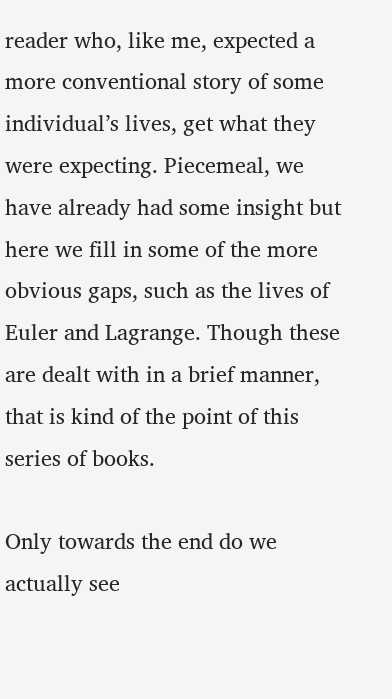reader who, like me, expected a more conventional story of some individual’s lives, get what they were expecting. Piecemeal, we have already had some insight but here we fill in some of the more obvious gaps, such as the lives of Euler and Lagrange. Though these are dealt with in a brief manner, that is kind of the point of this series of books.

Only towards the end do we actually see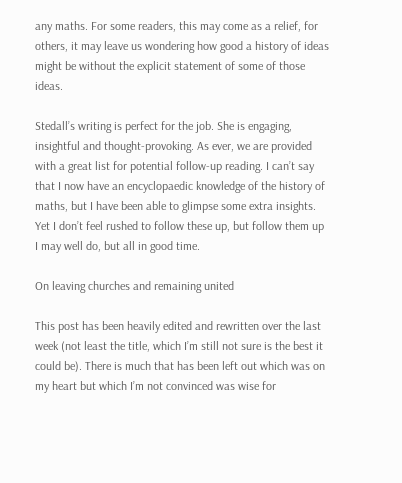any maths. For some readers, this may come as a relief, for others, it may leave us wondering how good a history of ideas might be without the explicit statement of some of those ideas.

Stedall’s writing is perfect for the job. She is engaging, insightful and thought-provoking. As ever, we are provided with a great list for potential follow-up reading. I can’t say that I now have an encyclopaedic knowledge of the history of maths, but I have been able to glimpse some extra insights. Yet I don’t feel rushed to follow these up, but follow them up I may well do, but all in good time.

On leaving churches and remaining united

This post has been heavily edited and rewritten over the last week (not least the title, which I’m still not sure is the best it could be). There is much that has been left out which was on my heart but which I’m not convinced was wise for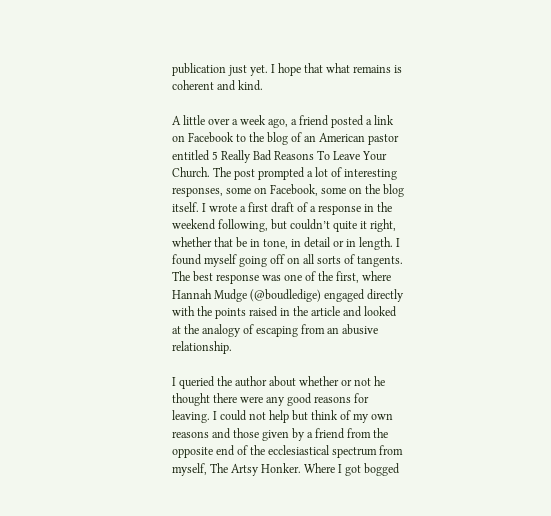publication just yet. I hope that what remains is coherent and kind.

A little over a week ago, a friend posted a link on Facebook to the blog of an American pastor entitled 5 Really Bad Reasons To Leave Your Church. The post prompted a lot of interesting responses, some on Facebook, some on the blog itself. I wrote a first draft of a response in the weekend following, but couldn’t quite it right, whether that be in tone, in detail or in length. I found myself going off on all sorts of tangents. The best response was one of the first, where Hannah Mudge (@boudledige) engaged directly with the points raised in the article and looked at the analogy of escaping from an abusive relationship.

I queried the author about whether or not he thought there were any good reasons for leaving. I could not help but think of my own reasons and those given by a friend from the opposite end of the ecclesiastical spectrum from myself, The Artsy Honker. Where I got bogged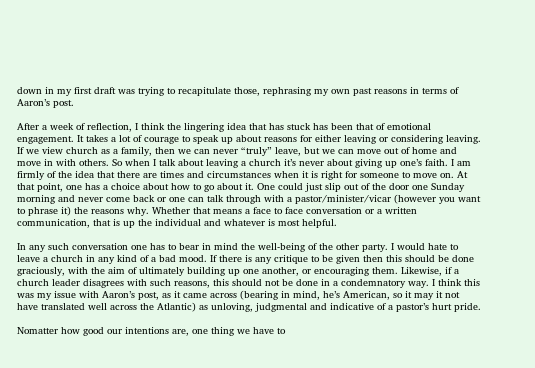down in my first draft was trying to recapitulate those, rephrasing my own past reasons in terms of Aaron’s post.

After a week of reflection, I think the lingering idea that has stuck has been that of emotional engagement. It takes a lot of courage to speak up about reasons for either leaving or considering leaving. If we view church as a family, then we can never “truly” leave, but we can move out of home and move in with others. So when I talk about leaving a church it’s never about giving up one’s faith. I am firmly of the idea that there are times and circumstances when it is right for someone to move on. At that point, one has a choice about how to go about it. One could just slip out of the door one Sunday morning and never come back or one can talk through with a pastor/minister/vicar (however you want to phrase it) the reasons why. Whether that means a face to face conversation or a written communication, that is up the individual and whatever is most helpful.

In any such conversation one has to bear in mind the well-being of the other party. I would hate to leave a church in any kind of a bad mood. If there is any critique to be given then this should be done graciously, with the aim of ultimately building up one another, or encouraging them. Likewise, if a church leader disagrees with such reasons, this should not be done in a condemnatory way. I think this was my issue with Aaron’s post, as it came across (bearing in mind, he’s American, so it may it not have translated well across the Atlantic) as unloving, judgmental and indicative of a pastor’s hurt pride.

Nomatter how good our intentions are, one thing we have to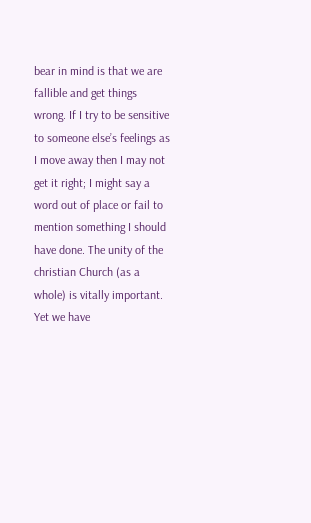bear in mind is that we are fallible and get things wrong. If I try to be sensitive to someone else’s feelings as I move away then I may not get it right; I might say a word out of place or fail to mention something I should have done. The unity of the christian Church (as a whole) is vitally important. Yet we have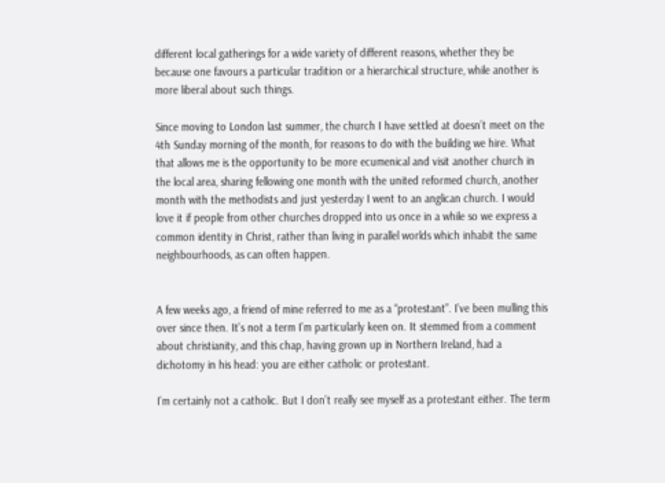different local gatherings for a wide variety of different reasons, whether they be because one favours a particular tradition or a hierarchical structure, while another is more liberal about such things.

Since moving to London last summer, the church I have settled at doesn’t meet on the 4th Sunday morning of the month, for reasons to do with the building we hire. What that allows me is the opportunity to be more ecumenical and visit another church in the local area, sharing fellowing one month with the united reformed church, another month with the methodists and just yesterday I went to an anglican church. I would love it if people from other churches dropped into us once in a while so we express a common identity in Christ, rather than living in parallel worlds which inhabit the same neighbourhoods, as can often happen.


A few weeks ago, a friend of mine referred to me as a “protestant”. I’ve been mulling this over since then. It’s not a term I’m particularly keen on. It stemmed from a comment about christianity, and this chap, having grown up in Northern Ireland, had a dichotomy in his head: you are either catholic or protestant.

I’m certainly not a catholic. But I don’t really see myself as a protestant either. The term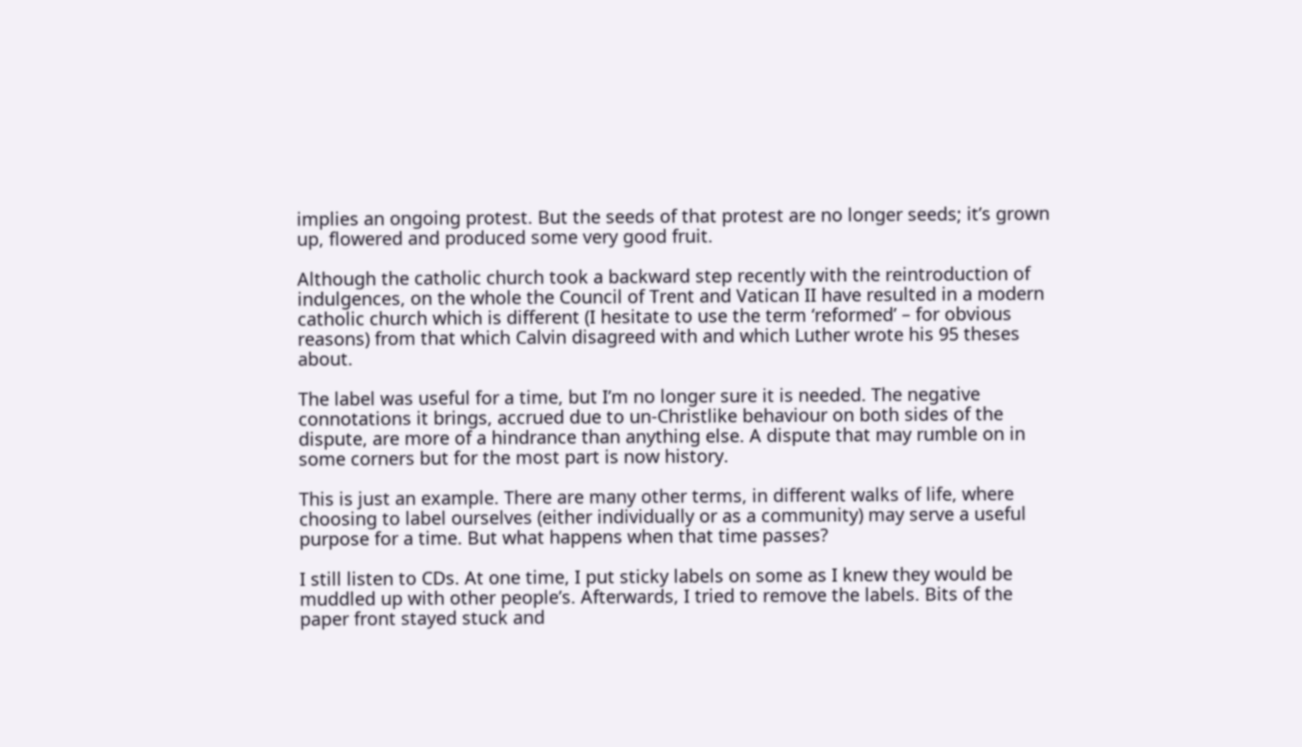implies an ongoing protest. But the seeds of that protest are no longer seeds; it’s grown up, flowered and produced some very good fruit.

Although the catholic church took a backward step recently with the reintroduction of indulgences, on the whole the Council of Trent and Vatican II have resulted in a modern catholic church which is different (I hesitate to use the term ‘reformed’ – for obvious reasons) from that which Calvin disagreed with and which Luther wrote his 95 theses about.

The label was useful for a time, but I’m no longer sure it is needed. The negative connotations it brings, accrued due to un-Christlike behaviour on both sides of the dispute, are more of a hindrance than anything else. A dispute that may rumble on in some corners but for the most part is now history.

This is just an example. There are many other terms, in different walks of life, where choosing to label ourselves (either individually or as a community) may serve a useful purpose for a time. But what happens when that time passes?

I still listen to CDs. At one time, I put sticky labels on some as I knew they would be muddled up with other people’s. Afterwards, I tried to remove the labels. Bits of the paper front stayed stuck and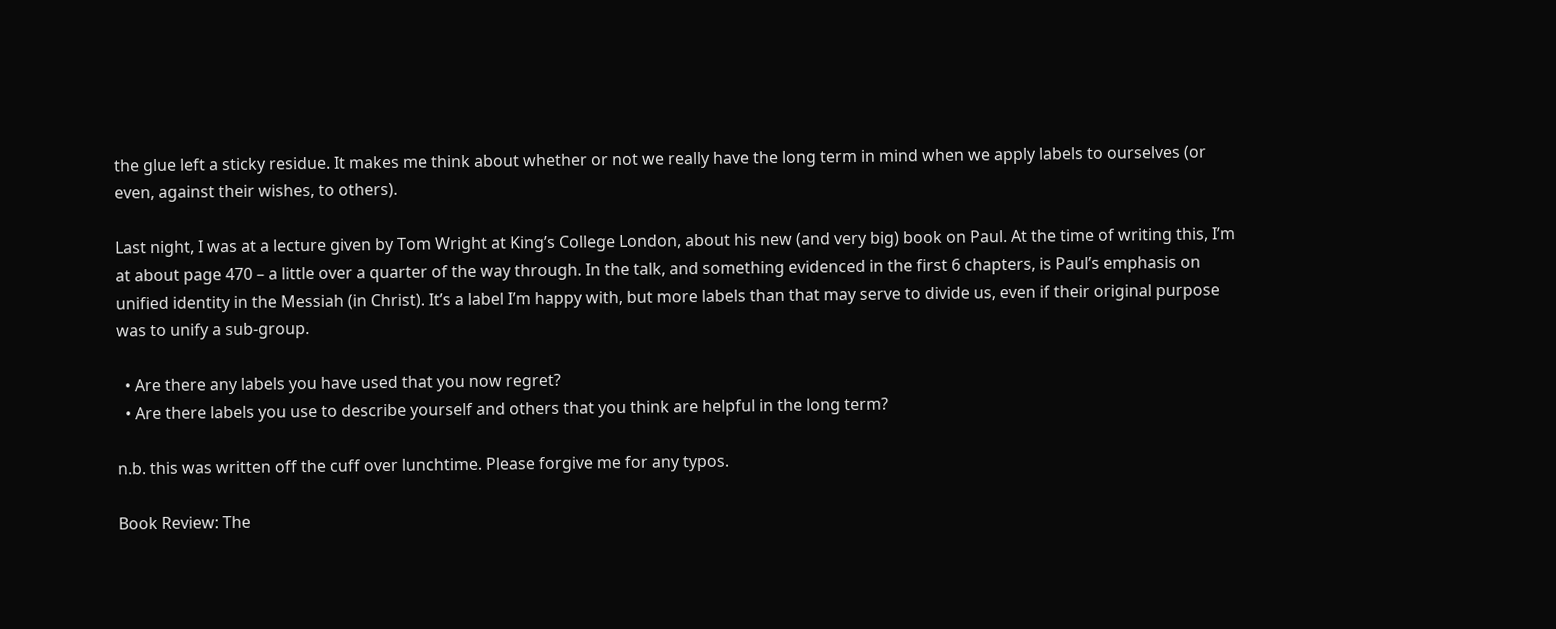the glue left a sticky residue. It makes me think about whether or not we really have the long term in mind when we apply labels to ourselves (or even, against their wishes, to others).

Last night, I was at a lecture given by Tom Wright at King’s College London, about his new (and very big) book on Paul. At the time of writing this, I’m at about page 470 – a little over a quarter of the way through. In the talk, and something evidenced in the first 6 chapters, is Paul’s emphasis on unified identity in the Messiah (in Christ). It’s a label I’m happy with, but more labels than that may serve to divide us, even if their original purpose was to unify a sub-group.

  • Are there any labels you have used that you now regret?
  • Are there labels you use to describe yourself and others that you think are helpful in the long term?

n.b. this was written off the cuff over lunchtime. Please forgive me for any typos.

Book Review: The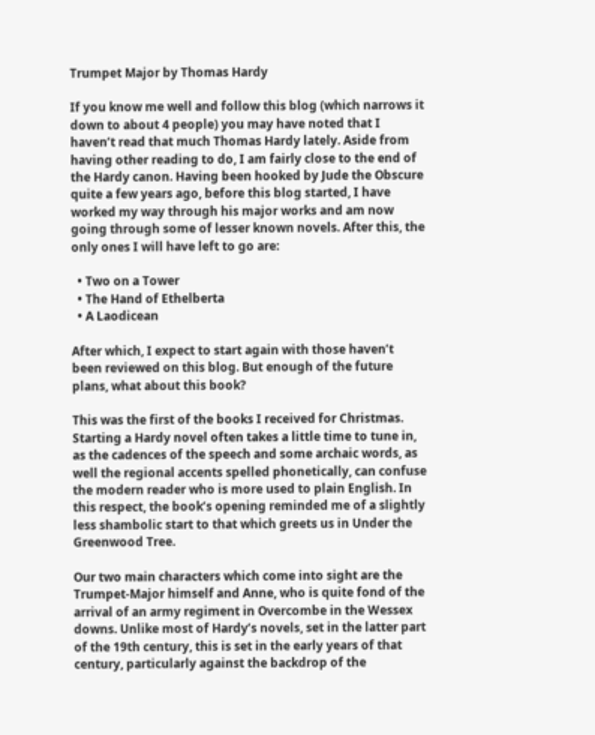Trumpet Major by Thomas Hardy

If you know me well and follow this blog (which narrows it down to about 4 people) you may have noted that I haven’t read that much Thomas Hardy lately. Aside from having other reading to do, I am fairly close to the end of the Hardy canon. Having been hooked by Jude the Obscure quite a few years ago, before this blog started, I have worked my way through his major works and am now going through some of lesser known novels. After this, the only ones I will have left to go are:

  • Two on a Tower
  • The Hand of Ethelberta
  • A Laodicean

After which, I expect to start again with those haven’t been reviewed on this blog. But enough of the future plans, what about this book?

This was the first of the books I received for Christmas. Starting a Hardy novel often takes a little time to tune in, as the cadences of the speech and some archaic words, as well the regional accents spelled phonetically, can confuse the modern reader who is more used to plain English. In this respect, the book’s opening reminded me of a slightly less shambolic start to that which greets us in Under the Greenwood Tree.

Our two main characters which come into sight are the Trumpet-Major himself and Anne, who is quite fond of the arrival of an army regiment in Overcombe in the Wessex downs. Unlike most of Hardy’s novels, set in the latter part of the 19th century, this is set in the early years of that century, particularly against the backdrop of the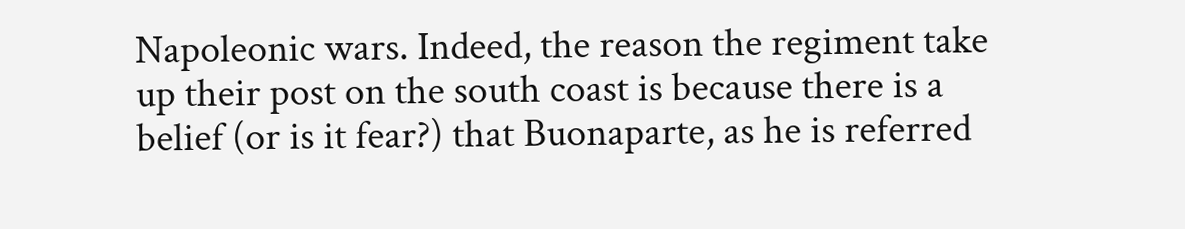Napoleonic wars. Indeed, the reason the regiment take up their post on the south coast is because there is a belief (or is it fear?) that Buonaparte, as he is referred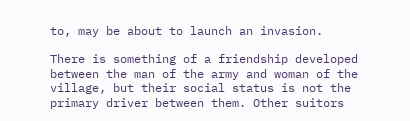to, may be about to launch an invasion.

There is something of a friendship developed between the man of the army and woman of the village, but their social status is not the primary driver between them. Other suitors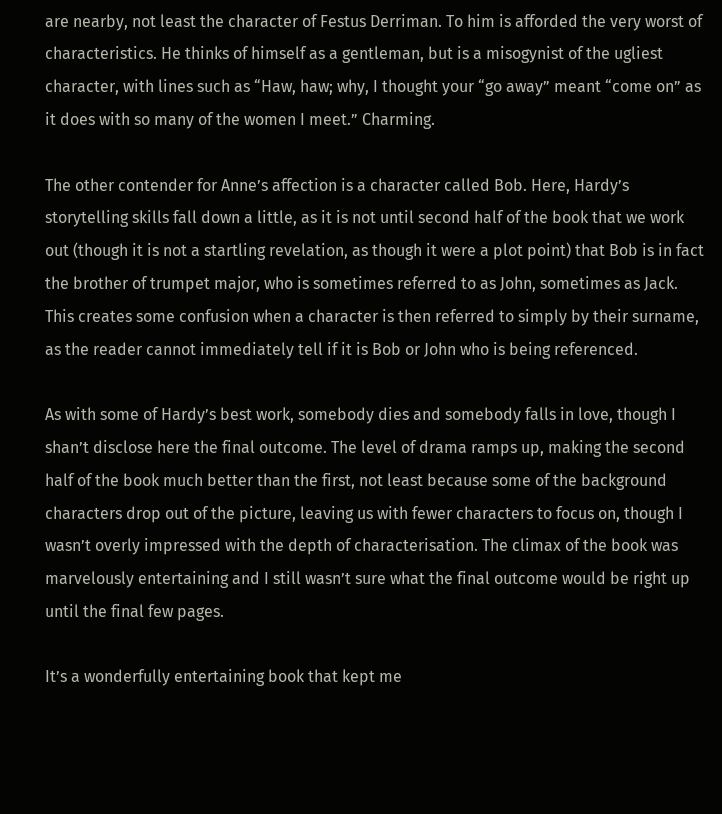are nearby, not least the character of Festus Derriman. To him is afforded the very worst of characteristics. He thinks of himself as a gentleman, but is a misogynist of the ugliest character, with lines such as “Haw, haw; why, I thought your “go away” meant “come on” as it does with so many of the women I meet.” Charming.

The other contender for Anne’s affection is a character called Bob. Here, Hardy’s storytelling skills fall down a little, as it is not until second half of the book that we work out (though it is not a startling revelation, as though it were a plot point) that Bob is in fact the brother of trumpet major, who is sometimes referred to as John, sometimes as Jack. This creates some confusion when a character is then referred to simply by their surname, as the reader cannot immediately tell if it is Bob or John who is being referenced.

As with some of Hardy’s best work, somebody dies and somebody falls in love, though I shan’t disclose here the final outcome. The level of drama ramps up, making the second half of the book much better than the first, not least because some of the background characters drop out of the picture, leaving us with fewer characters to focus on, though I wasn’t overly impressed with the depth of characterisation. The climax of the book was marvelously entertaining and I still wasn’t sure what the final outcome would be right up until the final few pages.

It’s a wonderfully entertaining book that kept me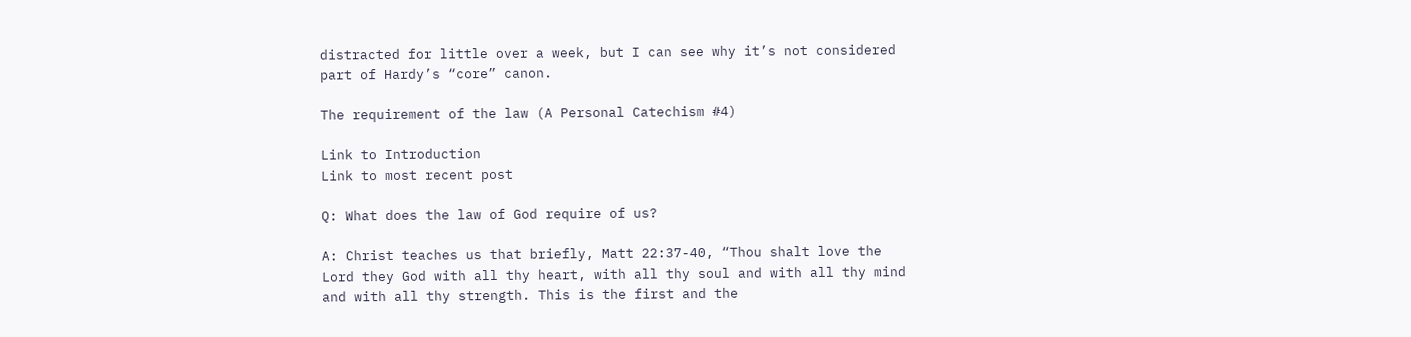distracted for little over a week, but I can see why it’s not considered part of Hardy’s “core” canon.

The requirement of the law (A Personal Catechism #4)

Link to Introduction
Link to most recent post

Q: What does the law of God require of us?

A: Christ teaches us that briefly, Matt 22:37-40, “Thou shalt love the Lord they God with all thy heart, with all thy soul and with all thy mind and with all thy strength. This is the first and the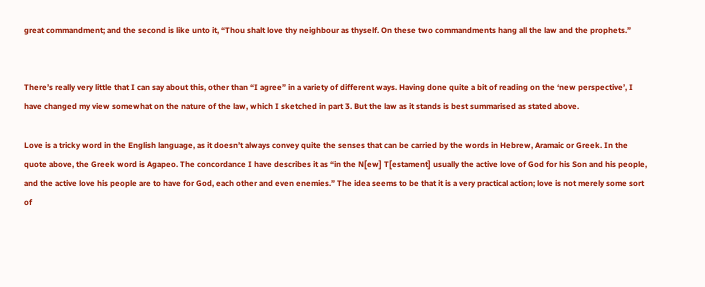great commandment; and the second is like unto it, “Thou shalt love thy neighbour as thyself. On these two commandments hang all the law and the prophets.”


There’s really very little that I can say about this, other than “I agree” in a variety of different ways. Having done quite a bit of reading on the ‘new perspective’, I have changed my view somewhat on the nature of the law, which I sketched in part 3. But the law as it stands is best summarised as stated above.

Love is a tricky word in the English language, as it doesn’t always convey quite the senses that can be carried by the words in Hebrew, Aramaic or Greek. In the quote above, the Greek word is Agapeo. The concordance I have describes it as “in the N[ew] T[estament] usually the active love of God for his Son and his people, and the active love his people are to have for God, each other and even enemies.” The idea seems to be that it is a very practical action; love is not merely some sort of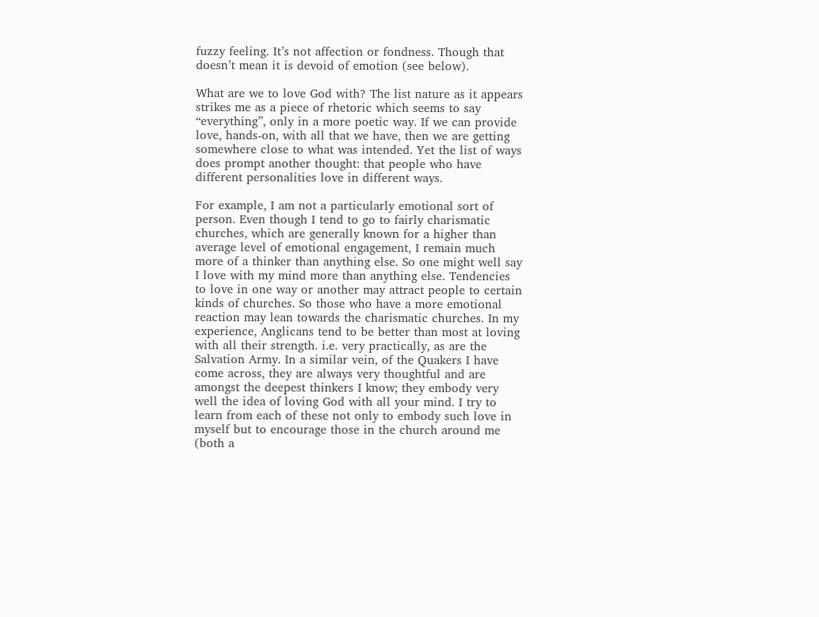fuzzy feeling. It’s not affection or fondness. Though that doesn’t mean it is devoid of emotion (see below).

What are we to love God with? The list nature as it appears strikes me as a piece of rhetoric which seems to say “everything”, only in a more poetic way. If we can provide love, hands-on, with all that we have, then we are getting somewhere close to what was intended. Yet the list of ways does prompt another thought: that people who have different personalities love in different ways.

For example, I am not a particularly emotional sort of person. Even though I tend to go to fairly charismatic churches, which are generally known for a higher than average level of emotional engagement, I remain much more of a thinker than anything else. So one might well say I love with my mind more than anything else. Tendencies to love in one way or another may attract people to certain kinds of churches. So those who have a more emotional reaction may lean towards the charismatic churches. In my experience, Anglicans tend to be better than most at loving with all their strength. i.e. very practically, as are the Salvation Army. In a similar vein, of the Quakers I have come across, they are always very thoughtful and are amongst the deepest thinkers I know; they embody very well the idea of loving God with all your mind. I try to learn from each of these not only to embody such love in myself but to encourage those in the church around me (both a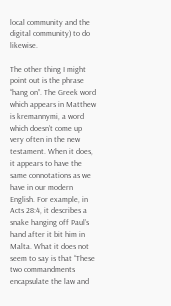local community and the digital community) to do likewise.

The other thing I might point out is the phrase “hang on”. The Greek word which appears in Matthew is kremannymi, a word which doesn’t come up very often in the new testament. When it does, it appears to have the same connotations as we have in our modern English. For example, in Acts 28:4, it describes a snake hanging off Paul’s hand after it bit him in Malta. What it does not seem to say is that “These two commandments encapsulate the law and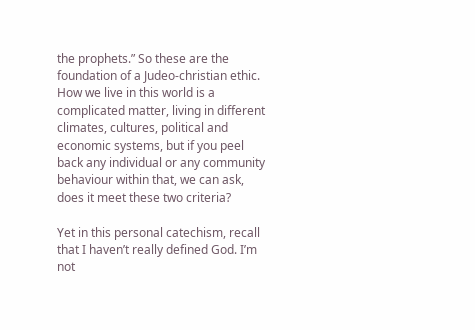the prophets.” So these are the foundation of a Judeo-christian ethic. How we live in this world is a complicated matter, living in different climates, cultures, political and economic systems, but if you peel back any individual or any community behaviour within that, we can ask, does it meet these two criteria?

Yet in this personal catechism, recall that I haven’t really defined God. I’m not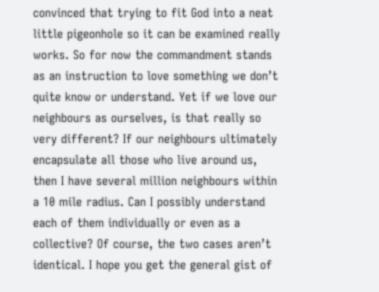convinced that trying to fit God into a neat little pigeonhole so it can be examined really works. So for now the commandment stands as an instruction to love something we don’t quite know or understand. Yet if we love our neighbours as ourselves, is that really so very different? If our neighbours ultimately encapsulate all those who live around us, then I have several million neighbours within a 10 mile radius. Can I possibly understand each of them individually or even as a collective? Of course, the two cases aren’t identical. I hope you get the general gist of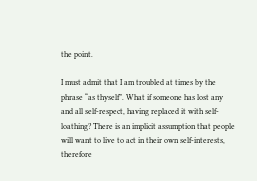the point.

I must admit that I am troubled at times by the phrase “as thyself”. What if someone has lost any and all self-respect, having replaced it with self-loathing? There is an implicit assumption that people will want to live to act in their own self-interests, therefore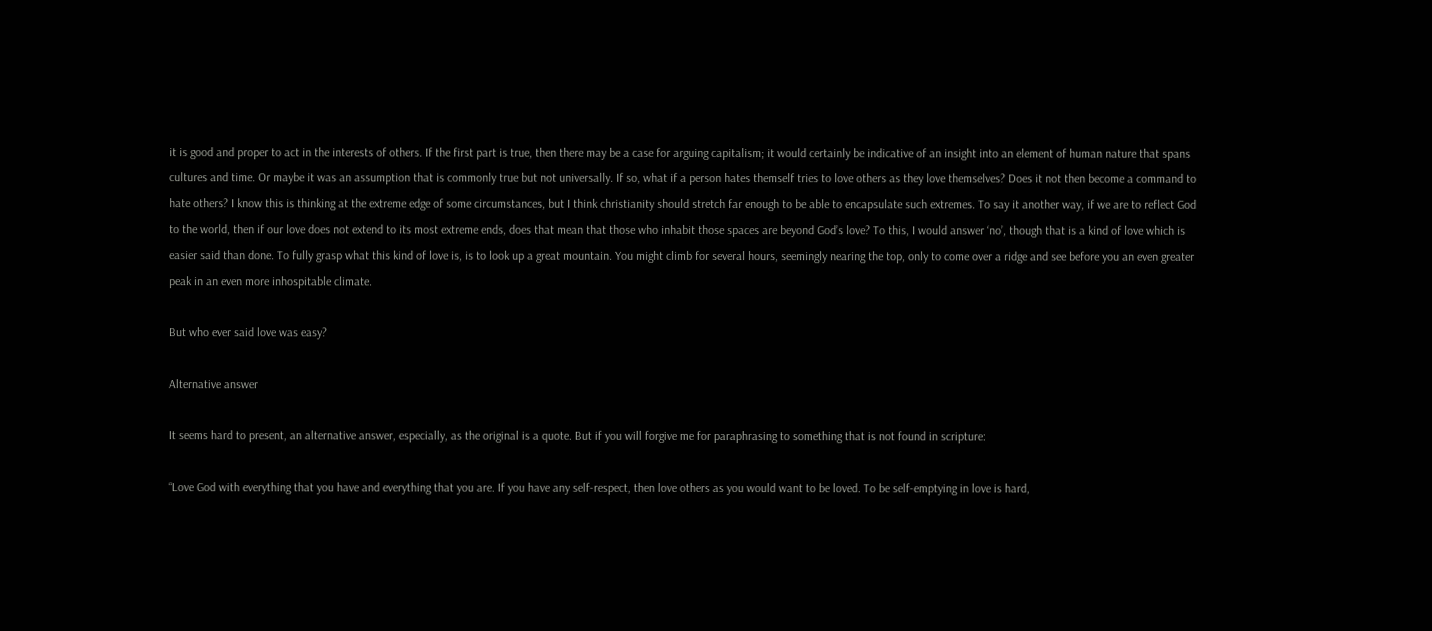it is good and proper to act in the interests of others. If the first part is true, then there may be a case for arguing capitalism; it would certainly be indicative of an insight into an element of human nature that spans cultures and time. Or maybe it was an assumption that is commonly true but not universally. If so, what if a person hates themself tries to love others as they love themselves? Does it not then become a command to hate others? I know this is thinking at the extreme edge of some circumstances, but I think christianity should stretch far enough to be able to encapsulate such extremes. To say it another way, if we are to reflect God to the world, then if our love does not extend to its most extreme ends, does that mean that those who inhabit those spaces are beyond God’s love? To this, I would answer ‘no’, though that is a kind of love which is easier said than done. To fully grasp what this kind of love is, is to look up a great mountain. You might climb for several hours, seemingly nearing the top, only to come over a ridge and see before you an even greater peak in an even more inhospitable climate.

But who ever said love was easy?

Alternative answer

It seems hard to present, an alternative answer, especially, as the original is a quote. But if you will forgive me for paraphrasing to something that is not found in scripture:

“Love God with everything that you have and everything that you are. If you have any self-respect, then love others as you would want to be loved. To be self-emptying in love is hard,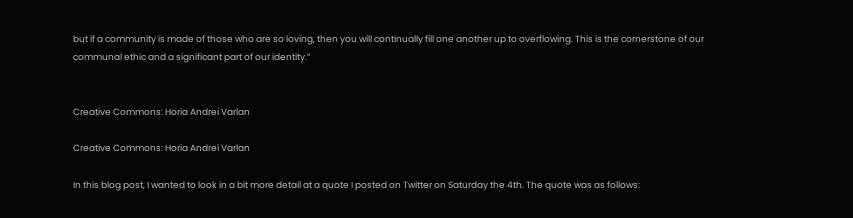but if a community is made of those who are so loving, then you will continually fill one another up to overflowing. This is the cornerstone of our communal ethic and a significant part of our identity.”


Creative Commons: Horia Andrei Varlan

Creative Commons: Horia Andrei Varlan

In this blog post, I wanted to look in a bit more detail at a quote I posted on Twitter on Saturday the 4th. The quote was as follows: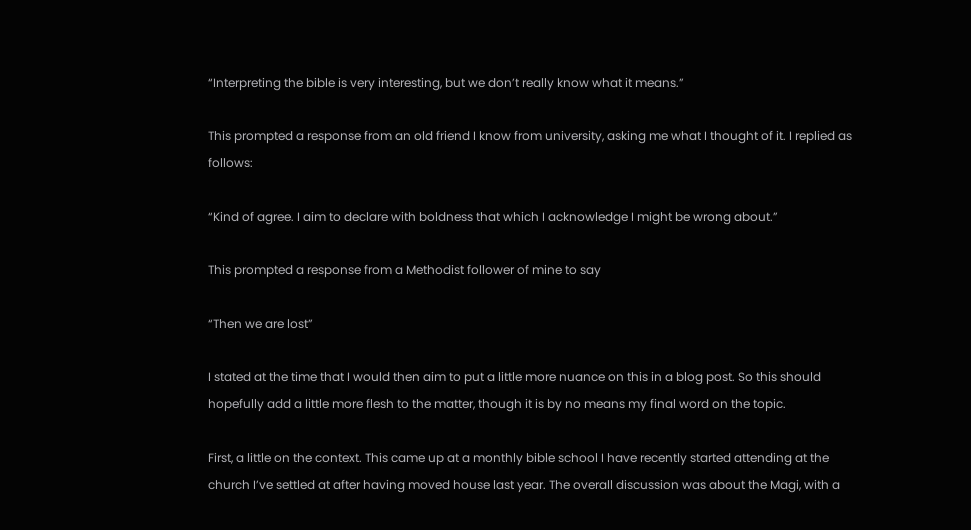“Interpreting the bible is very interesting, but we don’t really know what it means.”

This prompted a response from an old friend I know from university, asking me what I thought of it. I replied as follows:

“Kind of agree. I aim to declare with boldness that which I acknowledge I might be wrong about.”

This prompted a response from a Methodist follower of mine to say

“Then we are lost”

I stated at the time that I would then aim to put a little more nuance on this in a blog post. So this should hopefully add a little more flesh to the matter, though it is by no means my final word on the topic.

First, a little on the context. This came up at a monthly bible school I have recently started attending at the church I’ve settled at after having moved house last year. The overall discussion was about the Magi, with a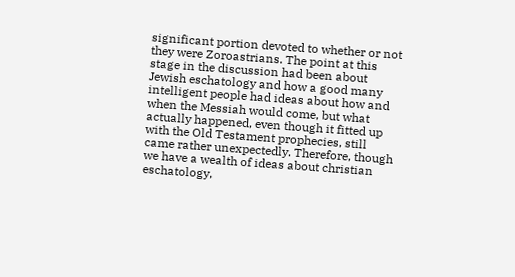significant portion devoted to whether or not they were Zoroastrians. The point at this stage in the discussion had been about Jewish eschatology and how a good many intelligent people had ideas about how and when the Messiah would come, but what actually happened, even though it fitted up with the Old Testament prophecies, still came rather unexpectedly. Therefore, though we have a wealth of ideas about christian eschatology,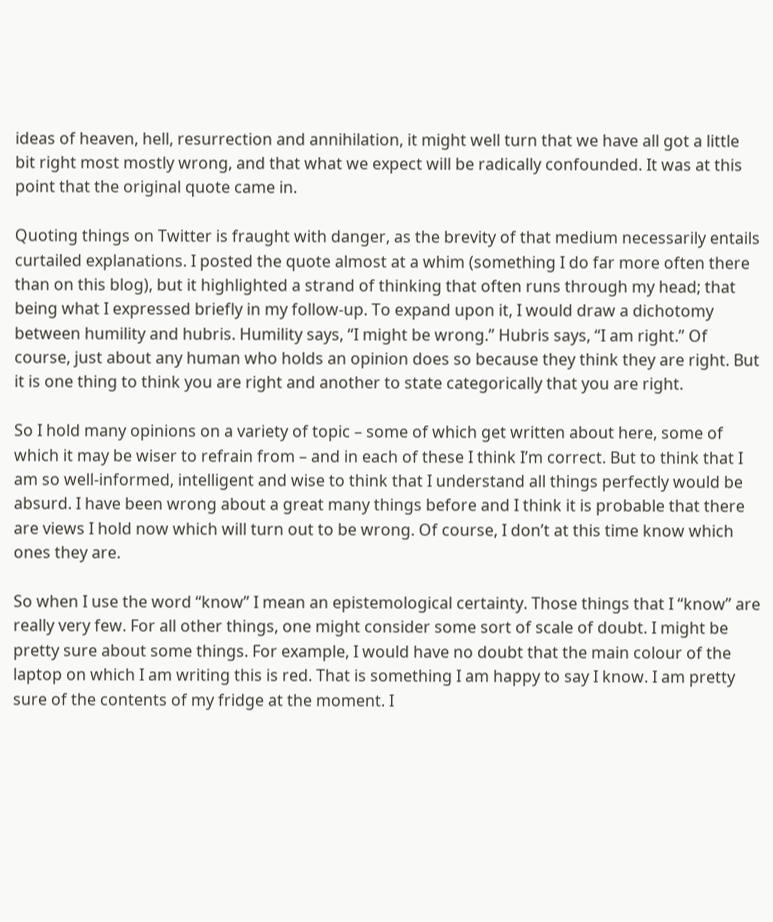ideas of heaven, hell, resurrection and annihilation, it might well turn that we have all got a little bit right most mostly wrong, and that what we expect will be radically confounded. It was at this point that the original quote came in.

Quoting things on Twitter is fraught with danger, as the brevity of that medium necessarily entails curtailed explanations. I posted the quote almost at a whim (something I do far more often there than on this blog), but it highlighted a strand of thinking that often runs through my head; that being what I expressed briefly in my follow-up. To expand upon it, I would draw a dichotomy between humility and hubris. Humility says, “I might be wrong.” Hubris says, “I am right.” Of course, just about any human who holds an opinion does so because they think they are right. But it is one thing to think you are right and another to state categorically that you are right.

So I hold many opinions on a variety of topic – some of which get written about here, some of which it may be wiser to refrain from – and in each of these I think I’m correct. But to think that I am so well-informed, intelligent and wise to think that I understand all things perfectly would be absurd. I have been wrong about a great many things before and I think it is probable that there are views I hold now which will turn out to be wrong. Of course, I don’t at this time know which ones they are.

So when I use the word “know” I mean an epistemological certainty. Those things that I “know” are really very few. For all other things, one might consider some sort of scale of doubt. I might be pretty sure about some things. For example, I would have no doubt that the main colour of the laptop on which I am writing this is red. That is something I am happy to say I know. I am pretty sure of the contents of my fridge at the moment. I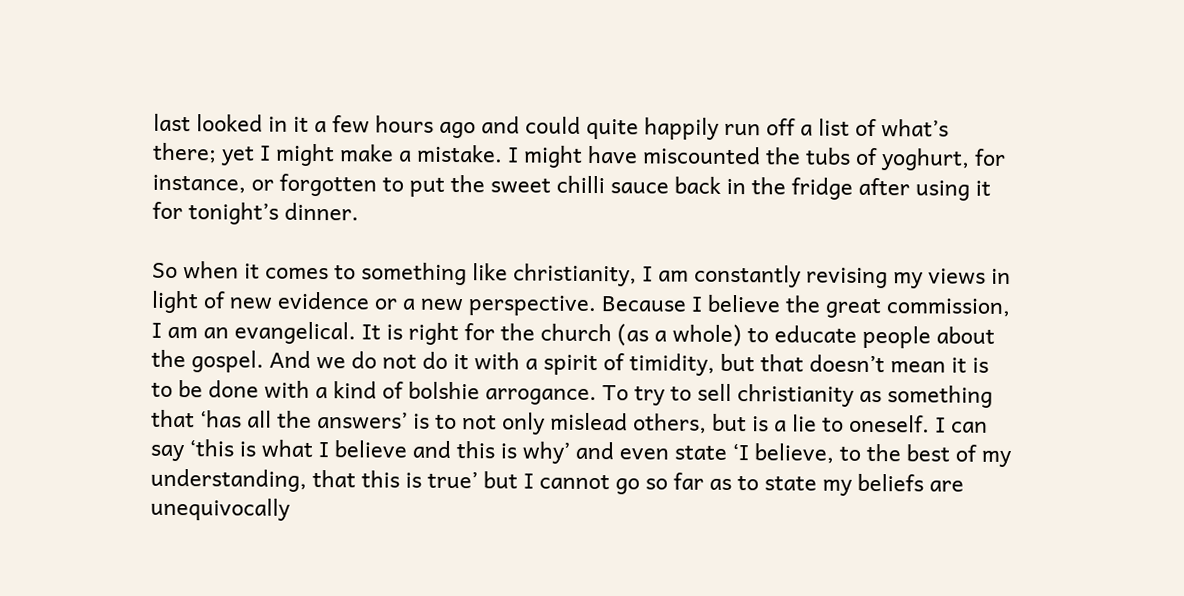last looked in it a few hours ago and could quite happily run off a list of what’s there; yet I might make a mistake. I might have miscounted the tubs of yoghurt, for instance, or forgotten to put the sweet chilli sauce back in the fridge after using it for tonight’s dinner.

So when it comes to something like christianity, I am constantly revising my views in light of new evidence or a new perspective. Because I believe the great commission, I am an evangelical. It is right for the church (as a whole) to educate people about the gospel. And we do not do it with a spirit of timidity, but that doesn’t mean it is to be done with a kind of bolshie arrogance. To try to sell christianity as something that ‘has all the answers’ is to not only mislead others, but is a lie to oneself. I can say ‘this is what I believe and this is why’ and even state ‘I believe, to the best of my understanding, that this is true’ but I cannot go so far as to state my beliefs are unequivocally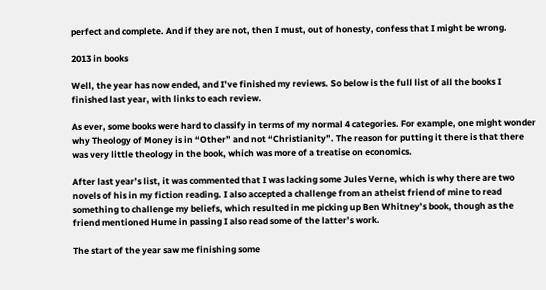perfect and complete. And if they are not, then I must, out of honesty, confess that I might be wrong.

2013 in books

Well, the year has now ended, and I’ve finished my reviews. So below is the full list of all the books I finished last year, with links to each review.

As ever, some books were hard to classify in terms of my normal 4 categories. For example, one might wonder why Theology of Money is in “Other” and not “Christianity”. The reason for putting it there is that there was very little theology in the book, which was more of a treatise on economics.

After last year’s list, it was commented that I was lacking some Jules Verne, which is why there are two novels of his in my fiction reading. I also accepted a challenge from an atheist friend of mine to read something to challenge my beliefs, which resulted in me picking up Ben Whitney’s book, though as the friend mentioned Hume in passing I also read some of the latter’s work.

The start of the year saw me finishing some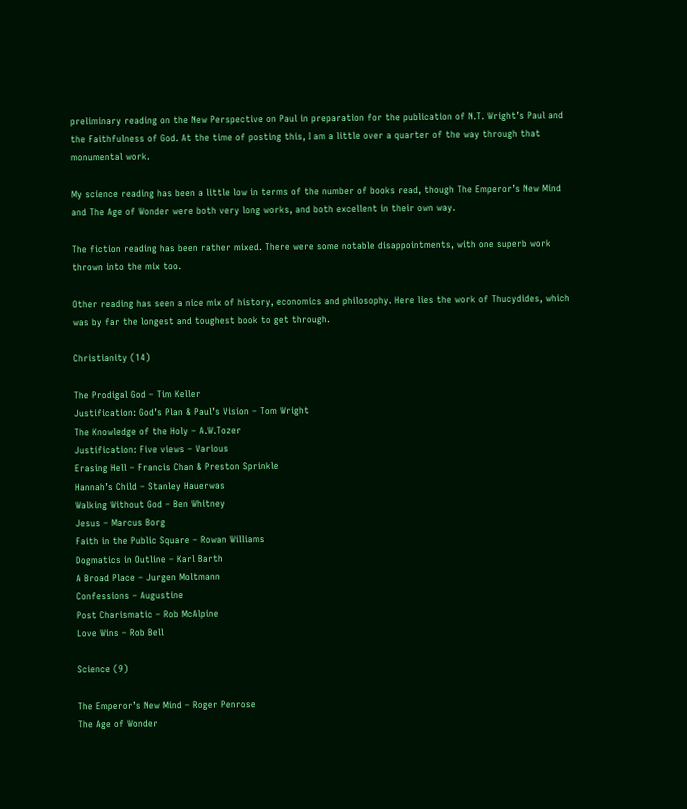preliminary reading on the New Perspective on Paul in preparation for the publication of N.T. Wright’s Paul and the Faithfulness of God. At the time of posting this, I am a little over a quarter of the way through that monumental work.

My science reading has been a little low in terms of the number of books read, though The Emperor’s New Mind and The Age of Wonder were both very long works, and both excellent in their own way.

The fiction reading has been rather mixed. There were some notable disappointments, with one superb work thrown into the mix too.

Other reading has seen a nice mix of history, economics and philosophy. Here lies the work of Thucydides, which was by far the longest and toughest book to get through.

Christianity (14)

The Prodigal God – Tim Keller
Justification: God’s Plan & Paul’s Vision – Tom Wright
The Knowledge of the Holy – A.W.Tozer
Justification: Five views – Various
Erasing Hell – Francis Chan & Preston Sprinkle
Hannah’s Child – Stanley Hauerwas
Walking Without God – Ben Whitney
Jesus – Marcus Borg
Faith in the Public Square – Rowan Williams
Dogmatics in Outline – Karl Barth
A Broad Place – Jurgen Moltmann
Confessions – Augustine
Post Charismatic – Rob McAlpine
Love Wins – Rob Bell

Science (9)

The Emperor’s New Mind – Roger Penrose
The Age of Wonder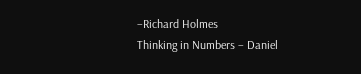–Richard Holmes
Thinking in Numbers – Daniel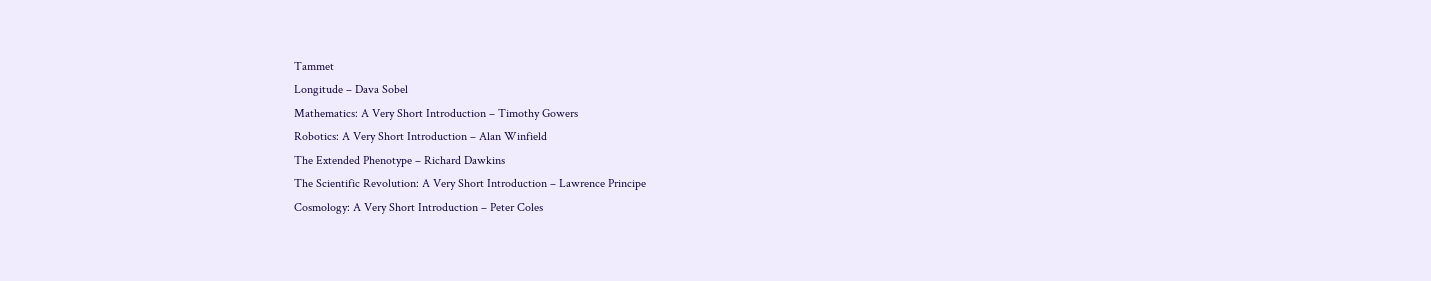Tammet
Longitude – Dava Sobel
Mathematics: A Very Short Introduction – Timothy Gowers
Robotics: A Very Short Introduction – Alan Winfield
The Extended Phenotype – Richard Dawkins
The Scientific Revolution: A Very Short Introduction – Lawrence Principe
Cosmology: A Very Short Introduction – Peter Coles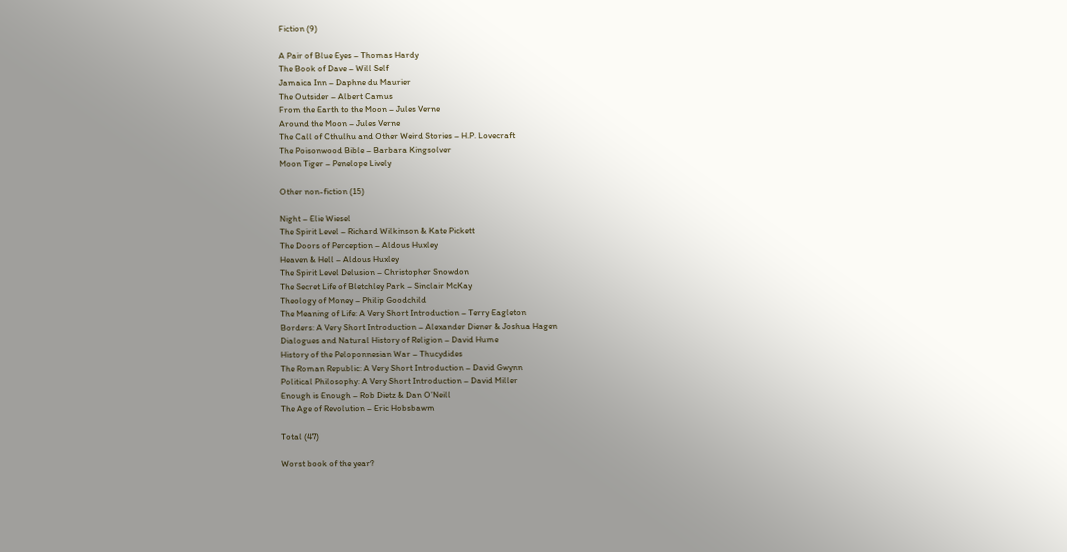Fiction (9)

A Pair of Blue Eyes – Thomas Hardy
The Book of Dave – Will Self
Jamaica Inn – Daphne du Maurier
The Outsider – Albert Camus
From the Earth to the Moon – Jules Verne
Around the Moon – Jules Verne
The Call of Cthulhu and Other Weird Stories – H.P. Lovecraft
The Poisonwood Bible – Barbara Kingsolver
Moon Tiger – Penelope Lively

Other non-fiction (15)

Night – Elie Wiesel
The Spirit Level – Richard Wilkinson & Kate Pickett
The Doors of Perception – Aldous Huxley
Heaven & Hell – Aldous Huxley
The Spirit Level Delusion – Christopher Snowdon
The Secret Life of Bletchley Park – Sinclair McKay
Theology of Money – Philip Goodchild
The Meaning of Life: A Very Short Introduction – Terry Eagleton
Borders: A Very Short Introduction – Alexander Diener & Joshua Hagen
Dialogues and Natural History of Religion – David Hume
History of the Peloponnesian War – Thucydides
The Roman Republic: A Very Short Introduction – David Gwynn
Political Philosophy: A Very Short Introduction – David Miller
Enough is Enough – Rob Dietz & Dan O’Neill
The Age of Revolution – Eric Hobsbawm

Total (47)

Worst book of the year?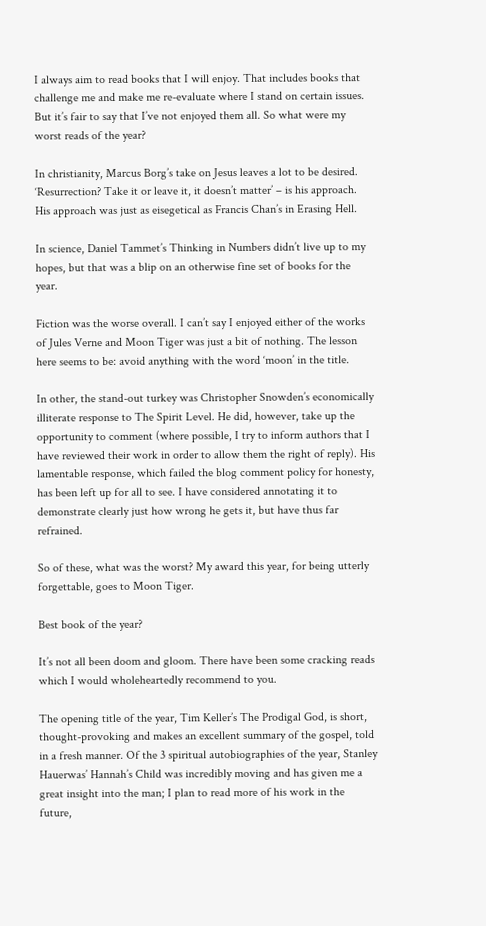I always aim to read books that I will enjoy. That includes books that challenge me and make me re-evaluate where I stand on certain issues. But it’s fair to say that I’ve not enjoyed them all. So what were my worst reads of the year?

In christianity, Marcus Borg’s take on Jesus leaves a lot to be desired. ‘Resurrection? Take it or leave it, it doesn’t matter’ – is his approach. His approach was just as eisegetical as Francis Chan’s in Erasing Hell.

In science, Daniel Tammet’s Thinking in Numbers didn’t live up to my hopes, but that was a blip on an otherwise fine set of books for the year.

Fiction was the worse overall. I can’t say I enjoyed either of the works of Jules Verne and Moon Tiger was just a bit of nothing. The lesson here seems to be: avoid anything with the word ‘moon’ in the title.

In other, the stand-out turkey was Christopher Snowden’s economically illiterate response to The Spirit Level. He did, however, take up the opportunity to comment (where possible, I try to inform authors that I have reviewed their work in order to allow them the right of reply). His lamentable response, which failed the blog comment policy for honesty, has been left up for all to see. I have considered annotating it to demonstrate clearly just how wrong he gets it, but have thus far refrained.

So of these, what was the worst? My award this year, for being utterly forgettable, goes to Moon Tiger.

Best book of the year?

It’s not all been doom and gloom. There have been some cracking reads which I would wholeheartedly recommend to you.

The opening title of the year, Tim Keller’s The Prodigal God, is short, thought-provoking and makes an excellent summary of the gospel, told in a fresh manner. Of the 3 spiritual autobiographies of the year, Stanley Hauerwas’ Hannah’s Child was incredibly moving and has given me a great insight into the man; I plan to read more of his work in the future,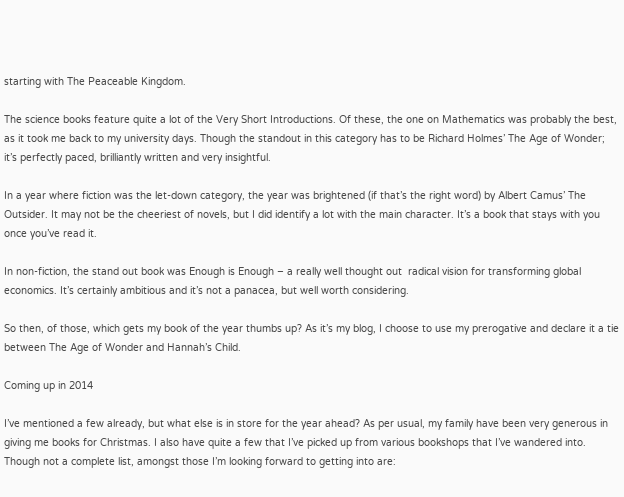starting with The Peaceable Kingdom.

The science books feature quite a lot of the Very Short Introductions. Of these, the one on Mathematics was probably the best, as it took me back to my university days. Though the standout in this category has to be Richard Holmes’ The Age of Wonder; it’s perfectly paced, brilliantly written and very insightful.

In a year where fiction was the let-down category, the year was brightened (if that’s the right word) by Albert Camus’ The Outsider. It may not be the cheeriest of novels, but I did identify a lot with the main character. It’s a book that stays with you once you’ve read it.

In non-fiction, the stand out book was Enough is Enough – a really well thought out  radical vision for transforming global economics. It’s certainly ambitious and it’s not a panacea, but well worth considering.

So then, of those, which gets my book of the year thumbs up? As it’s my blog, I choose to use my prerogative and declare it a tie between The Age of Wonder and Hannah’s Child.

Coming up in 2014

I’ve mentioned a few already, but what else is in store for the year ahead? As per usual, my family have been very generous in giving me books for Christmas. I also have quite a few that I’ve picked up from various bookshops that I’ve wandered into. Though not a complete list, amongst those I’m looking forward to getting into are: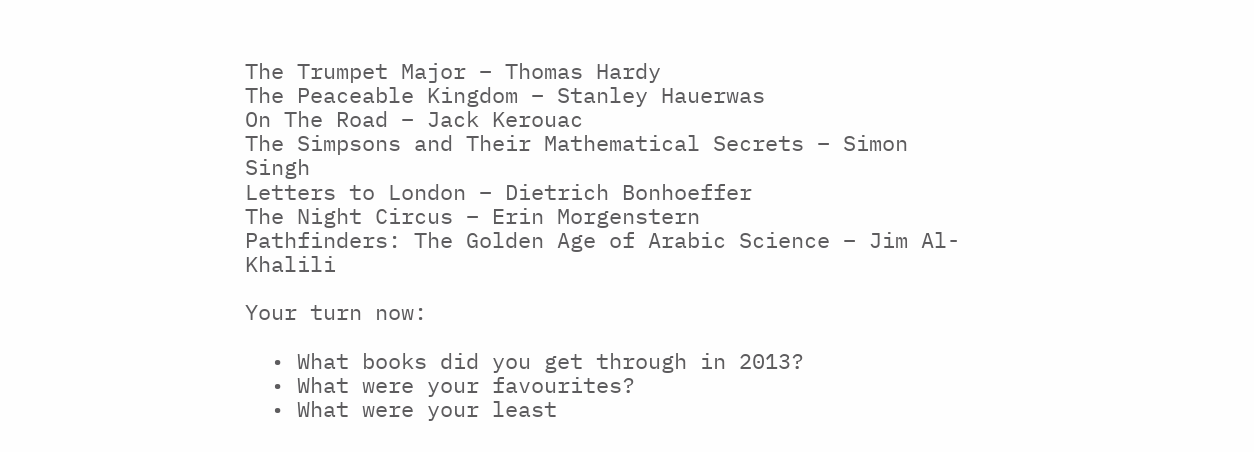The Trumpet Major – Thomas Hardy
The Peaceable Kingdom – Stanley Hauerwas
On The Road – Jack Kerouac
The Simpsons and Their Mathematical Secrets – Simon Singh
Letters to London – Dietrich Bonhoeffer
The Night Circus – Erin Morgenstern
Pathfinders: The Golden Age of Arabic Science – Jim Al-Khalili

Your turn now:

  • What books did you get through in 2013?
  • What were your favourites?
  • What were your least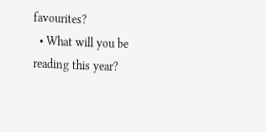favourites?
  • What will you be reading this year?